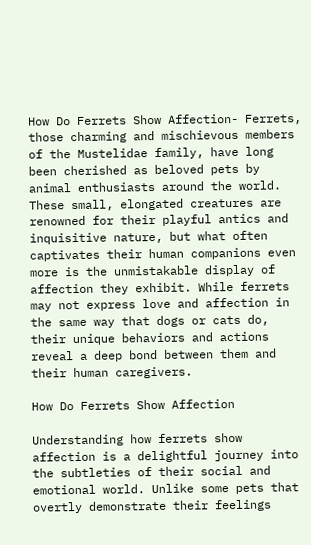How Do Ferrets Show Affection- Ferrets, those charming and mischievous members of the Mustelidae family, have long been cherished as beloved pets by animal enthusiasts around the world. These small, elongated creatures are renowned for their playful antics and inquisitive nature, but what often captivates their human companions even more is the unmistakable display of affection they exhibit. While ferrets may not express love and affection in the same way that dogs or cats do, their unique behaviors and actions reveal a deep bond between them and their human caregivers.

How Do Ferrets Show Affection

Understanding how ferrets show affection is a delightful journey into the subtleties of their social and emotional world. Unlike some pets that overtly demonstrate their feelings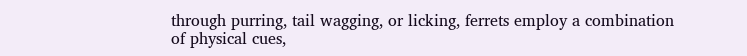through purring, tail wagging, or licking, ferrets employ a combination of physical cues,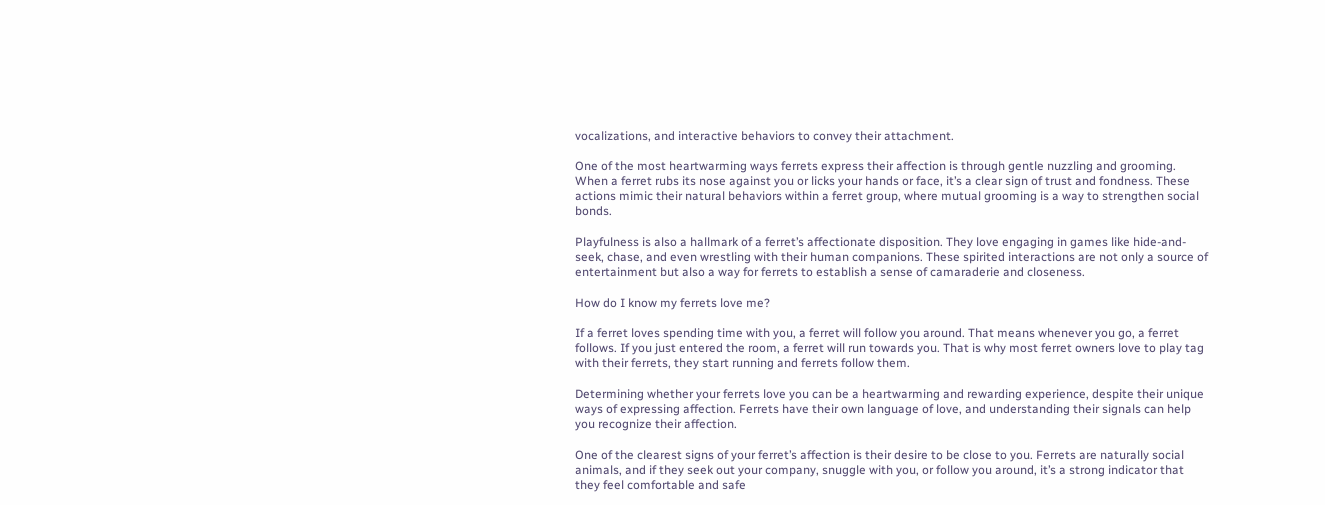vocalizations, and interactive behaviors to convey their attachment.

One of the most heartwarming ways ferrets express their affection is through gentle nuzzling and grooming. When a ferret rubs its nose against you or licks your hands or face, it’s a clear sign of trust and fondness. These actions mimic their natural behaviors within a ferret group, where mutual grooming is a way to strengthen social bonds.

Playfulness is also a hallmark of a ferret’s affectionate disposition. They love engaging in games like hide-and-seek, chase, and even wrestling with their human companions. These spirited interactions are not only a source of entertainment but also a way for ferrets to establish a sense of camaraderie and closeness.

How do I know my ferrets love me?

If a ferret loves spending time with you, a ferret will follow you around. That means whenever you go, a ferret follows. If you just entered the room, a ferret will run towards you. That is why most ferret owners love to play tag with their ferrets, they start running and ferrets follow them.

Determining whether your ferrets love you can be a heartwarming and rewarding experience, despite their unique ways of expressing affection. Ferrets have their own language of love, and understanding their signals can help you recognize their affection.

One of the clearest signs of your ferret’s affection is their desire to be close to you. Ferrets are naturally social animals, and if they seek out your company, snuggle with you, or follow you around, it’s a strong indicator that they feel comfortable and safe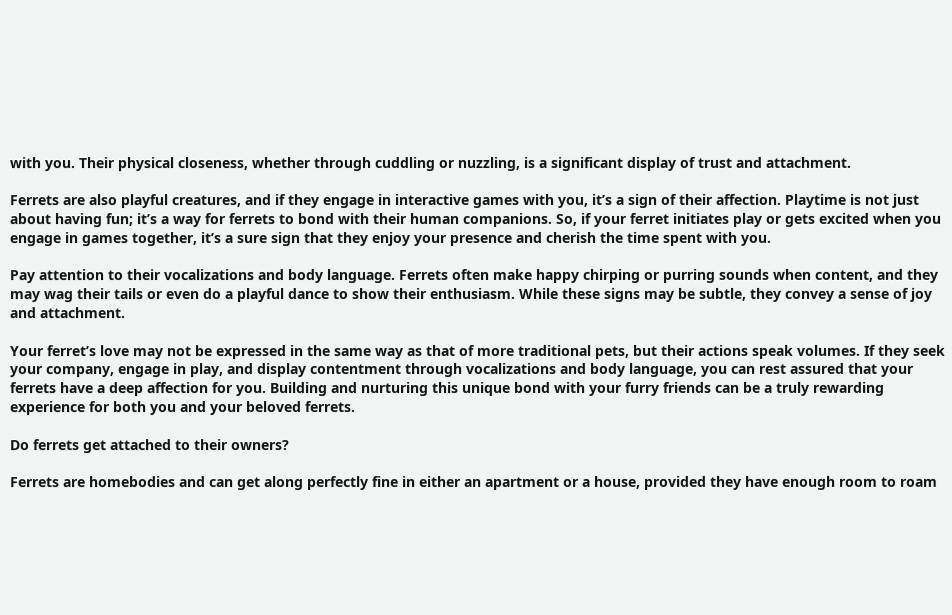with you. Their physical closeness, whether through cuddling or nuzzling, is a significant display of trust and attachment.

Ferrets are also playful creatures, and if they engage in interactive games with you, it’s a sign of their affection. Playtime is not just about having fun; it’s a way for ferrets to bond with their human companions. So, if your ferret initiates play or gets excited when you engage in games together, it’s a sure sign that they enjoy your presence and cherish the time spent with you.

Pay attention to their vocalizations and body language. Ferrets often make happy chirping or purring sounds when content, and they may wag their tails or even do a playful dance to show their enthusiasm. While these signs may be subtle, they convey a sense of joy and attachment.

Your ferret’s love may not be expressed in the same way as that of more traditional pets, but their actions speak volumes. If they seek your company, engage in play, and display contentment through vocalizations and body language, you can rest assured that your ferrets have a deep affection for you. Building and nurturing this unique bond with your furry friends can be a truly rewarding experience for both you and your beloved ferrets.

Do ferrets get attached to their owners?

Ferrets are homebodies and can get along perfectly fine in either an apartment or a house, provided they have enough room to roam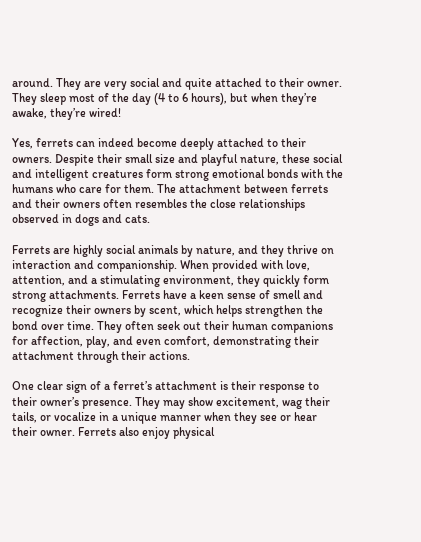around. They are very social and quite attached to their owner. They sleep most of the day (4 to 6 hours), but when they’re awake, they’re wired!

Yes, ferrets can indeed become deeply attached to their owners. Despite their small size and playful nature, these social and intelligent creatures form strong emotional bonds with the humans who care for them. The attachment between ferrets and their owners often resembles the close relationships observed in dogs and cats.

Ferrets are highly social animals by nature, and they thrive on interaction and companionship. When provided with love, attention, and a stimulating environment, they quickly form strong attachments. Ferrets have a keen sense of smell and recognize their owners by scent, which helps strengthen the bond over time. They often seek out their human companions for affection, play, and even comfort, demonstrating their attachment through their actions.

One clear sign of a ferret’s attachment is their response to their owner’s presence. They may show excitement, wag their tails, or vocalize in a unique manner when they see or hear their owner. Ferrets also enjoy physical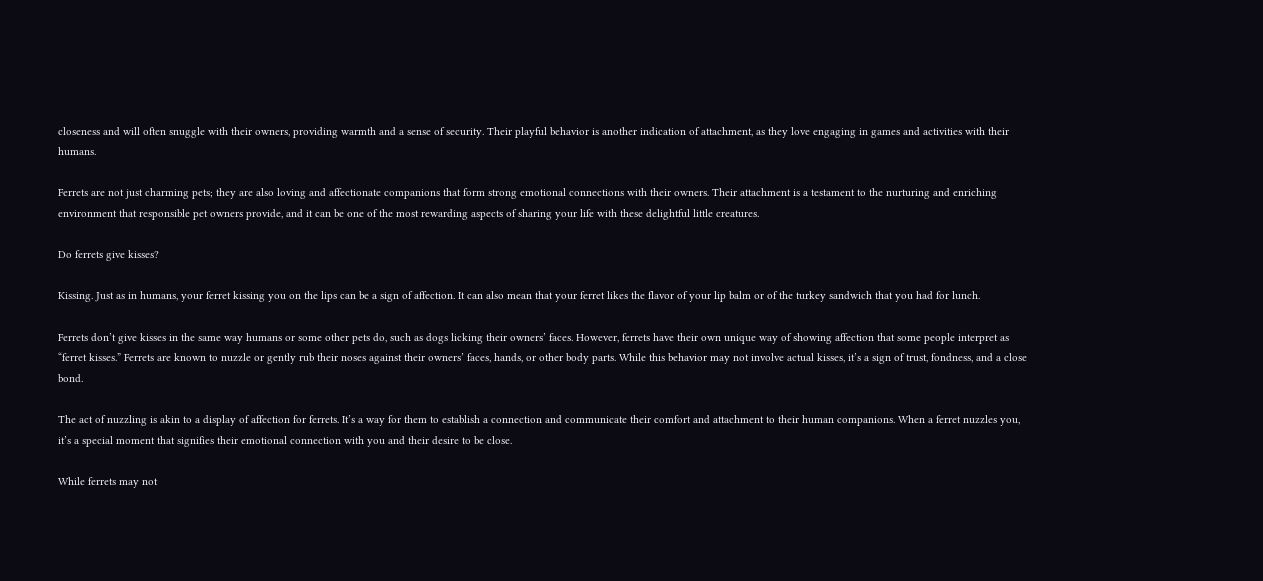closeness and will often snuggle with their owners, providing warmth and a sense of security. Their playful behavior is another indication of attachment, as they love engaging in games and activities with their humans.

Ferrets are not just charming pets; they are also loving and affectionate companions that form strong emotional connections with their owners. Their attachment is a testament to the nurturing and enriching environment that responsible pet owners provide, and it can be one of the most rewarding aspects of sharing your life with these delightful little creatures.

Do ferrets give kisses?

Kissing. Just as in humans, your ferret kissing you on the lips can be a sign of affection. It can also mean that your ferret likes the flavor of your lip balm or of the turkey sandwich that you had for lunch.

Ferrets don’t give kisses in the same way humans or some other pets do, such as dogs licking their owners’ faces. However, ferrets have their own unique way of showing affection that some people interpret as “ferret kisses.” Ferrets are known to nuzzle or gently rub their noses against their owners’ faces, hands, or other body parts. While this behavior may not involve actual kisses, it’s a sign of trust, fondness, and a close bond.

The act of nuzzling is akin to a display of affection for ferrets. It’s a way for them to establish a connection and communicate their comfort and attachment to their human companions. When a ferret nuzzles you, it’s a special moment that signifies their emotional connection with you and their desire to be close.

While ferrets may not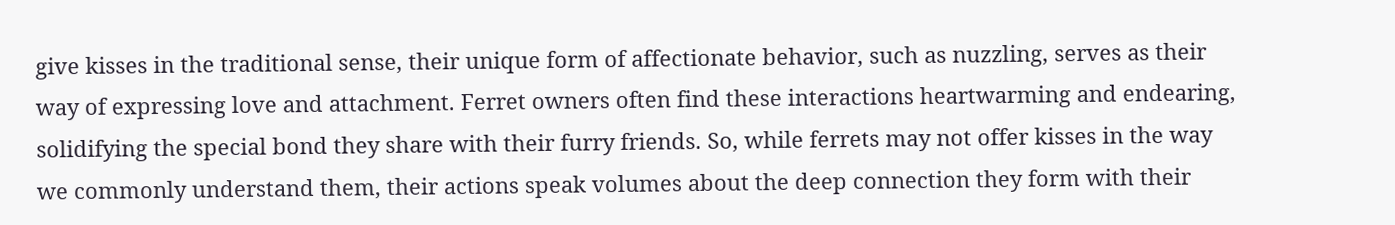give kisses in the traditional sense, their unique form of affectionate behavior, such as nuzzling, serves as their way of expressing love and attachment. Ferret owners often find these interactions heartwarming and endearing, solidifying the special bond they share with their furry friends. So, while ferrets may not offer kisses in the way we commonly understand them, their actions speak volumes about the deep connection they form with their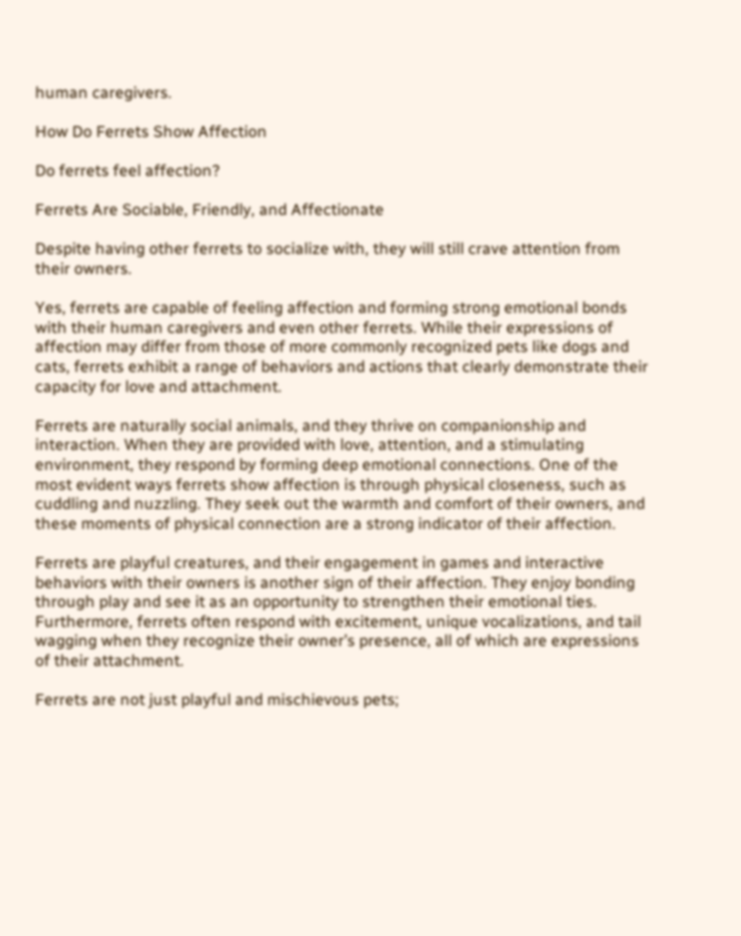human caregivers.

How Do Ferrets Show Affection

Do ferrets feel affection?

Ferrets Are Sociable, Friendly, and Affectionate

Despite having other ferrets to socialize with, they will still crave attention from their owners.

Yes, ferrets are capable of feeling affection and forming strong emotional bonds with their human caregivers and even other ferrets. While their expressions of affection may differ from those of more commonly recognized pets like dogs and cats, ferrets exhibit a range of behaviors and actions that clearly demonstrate their capacity for love and attachment.

Ferrets are naturally social animals, and they thrive on companionship and interaction. When they are provided with love, attention, and a stimulating environment, they respond by forming deep emotional connections. One of the most evident ways ferrets show affection is through physical closeness, such as cuddling and nuzzling. They seek out the warmth and comfort of their owners, and these moments of physical connection are a strong indicator of their affection.

Ferrets are playful creatures, and their engagement in games and interactive behaviors with their owners is another sign of their affection. They enjoy bonding through play and see it as an opportunity to strengthen their emotional ties. Furthermore, ferrets often respond with excitement, unique vocalizations, and tail wagging when they recognize their owner’s presence, all of which are expressions of their attachment.

Ferrets are not just playful and mischievous pets;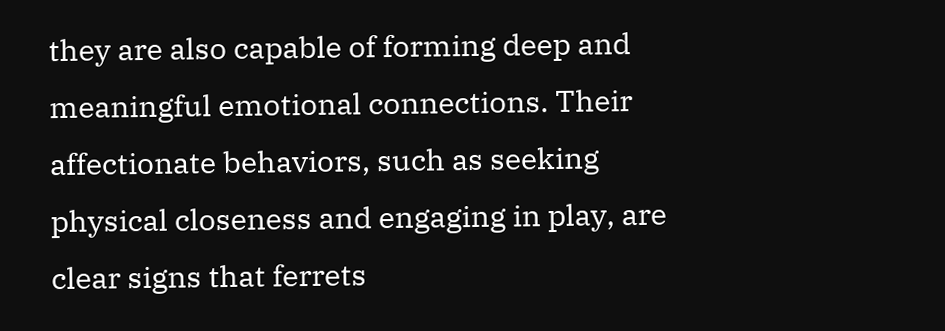they are also capable of forming deep and meaningful emotional connections. Their affectionate behaviors, such as seeking physical closeness and engaging in play, are clear signs that ferrets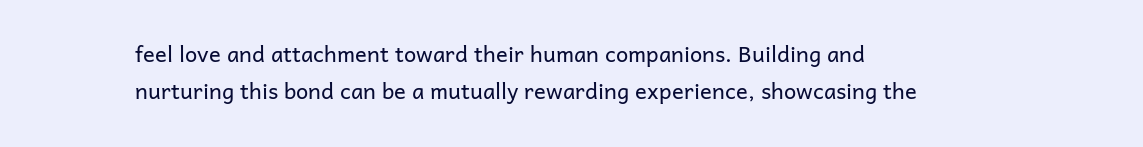feel love and attachment toward their human companions. Building and nurturing this bond can be a mutually rewarding experience, showcasing the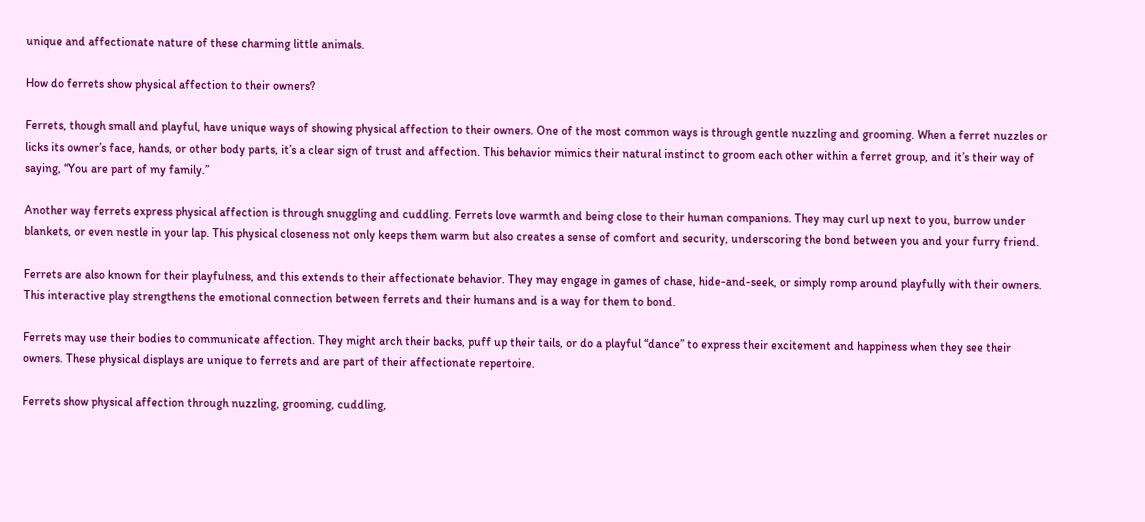unique and affectionate nature of these charming little animals.

How do ferrets show physical affection to their owners?

Ferrets, though small and playful, have unique ways of showing physical affection to their owners. One of the most common ways is through gentle nuzzling and grooming. When a ferret nuzzles or licks its owner’s face, hands, or other body parts, it’s a clear sign of trust and affection. This behavior mimics their natural instinct to groom each other within a ferret group, and it’s their way of saying, “You are part of my family.”

Another way ferrets express physical affection is through snuggling and cuddling. Ferrets love warmth and being close to their human companions. They may curl up next to you, burrow under blankets, or even nestle in your lap. This physical closeness not only keeps them warm but also creates a sense of comfort and security, underscoring the bond between you and your furry friend.

Ferrets are also known for their playfulness, and this extends to their affectionate behavior. They may engage in games of chase, hide-and-seek, or simply romp around playfully with their owners. This interactive play strengthens the emotional connection between ferrets and their humans and is a way for them to bond.

Ferrets may use their bodies to communicate affection. They might arch their backs, puff up their tails, or do a playful “dance” to express their excitement and happiness when they see their owners. These physical displays are unique to ferrets and are part of their affectionate repertoire.

Ferrets show physical affection through nuzzling, grooming, cuddling,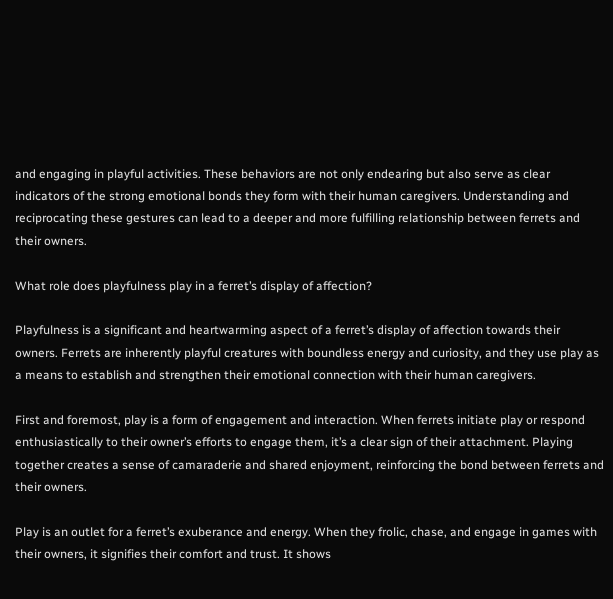and engaging in playful activities. These behaviors are not only endearing but also serve as clear indicators of the strong emotional bonds they form with their human caregivers. Understanding and reciprocating these gestures can lead to a deeper and more fulfilling relationship between ferrets and their owners.

What role does playfulness play in a ferret’s display of affection?

Playfulness is a significant and heartwarming aspect of a ferret’s display of affection towards their owners. Ferrets are inherently playful creatures with boundless energy and curiosity, and they use play as a means to establish and strengthen their emotional connection with their human caregivers.

First and foremost, play is a form of engagement and interaction. When ferrets initiate play or respond enthusiastically to their owner’s efforts to engage them, it’s a clear sign of their attachment. Playing together creates a sense of camaraderie and shared enjoyment, reinforcing the bond between ferrets and their owners.

Play is an outlet for a ferret’s exuberance and energy. When they frolic, chase, and engage in games with their owners, it signifies their comfort and trust. It shows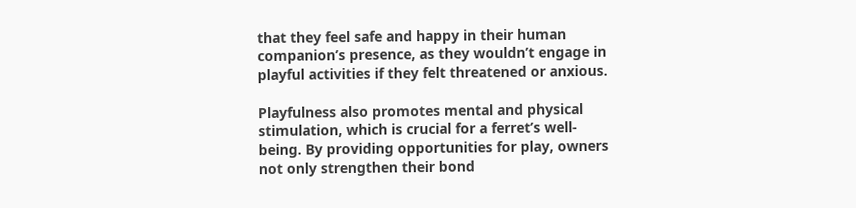that they feel safe and happy in their human companion’s presence, as they wouldn’t engage in playful activities if they felt threatened or anxious.

Playfulness also promotes mental and physical stimulation, which is crucial for a ferret’s well-being. By providing opportunities for play, owners not only strengthen their bond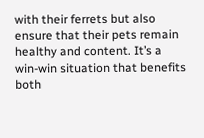with their ferrets but also ensure that their pets remain healthy and content. It’s a win-win situation that benefits both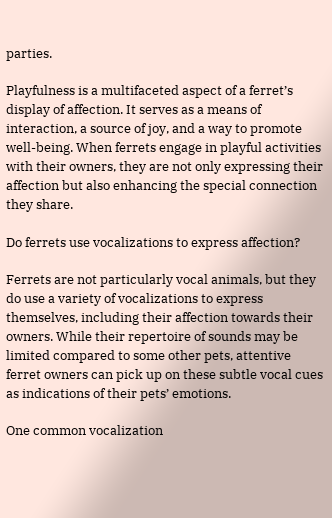parties.

Playfulness is a multifaceted aspect of a ferret’s display of affection. It serves as a means of interaction, a source of joy, and a way to promote well-being. When ferrets engage in playful activities with their owners, they are not only expressing their affection but also enhancing the special connection they share.

Do ferrets use vocalizations to express affection?

Ferrets are not particularly vocal animals, but they do use a variety of vocalizations to express themselves, including their affection towards their owners. While their repertoire of sounds may be limited compared to some other pets, attentive ferret owners can pick up on these subtle vocal cues as indications of their pets’ emotions.

One common vocalization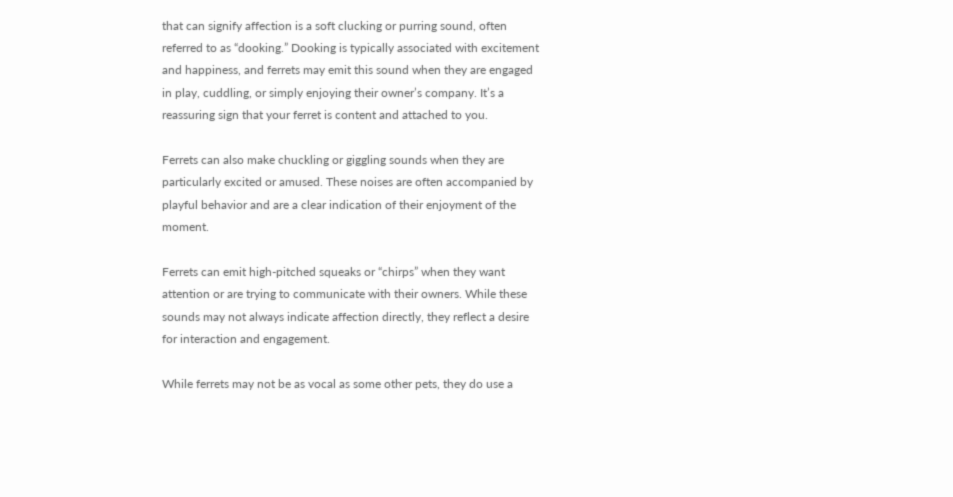that can signify affection is a soft clucking or purring sound, often referred to as “dooking.” Dooking is typically associated with excitement and happiness, and ferrets may emit this sound when they are engaged in play, cuddling, or simply enjoying their owner’s company. It’s a reassuring sign that your ferret is content and attached to you.

Ferrets can also make chuckling or giggling sounds when they are particularly excited or amused. These noises are often accompanied by playful behavior and are a clear indication of their enjoyment of the moment.

Ferrets can emit high-pitched squeaks or “chirps” when they want attention or are trying to communicate with their owners. While these sounds may not always indicate affection directly, they reflect a desire for interaction and engagement.

While ferrets may not be as vocal as some other pets, they do use a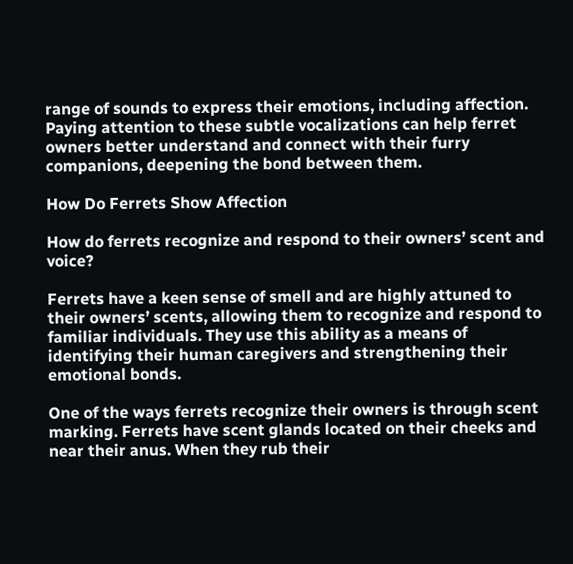range of sounds to express their emotions, including affection. Paying attention to these subtle vocalizations can help ferret owners better understand and connect with their furry companions, deepening the bond between them.

How Do Ferrets Show Affection

How do ferrets recognize and respond to their owners’ scent and voice?

Ferrets have a keen sense of smell and are highly attuned to their owners’ scents, allowing them to recognize and respond to familiar individuals. They use this ability as a means of identifying their human caregivers and strengthening their emotional bonds.

One of the ways ferrets recognize their owners is through scent marking. Ferrets have scent glands located on their cheeks and near their anus. When they rub their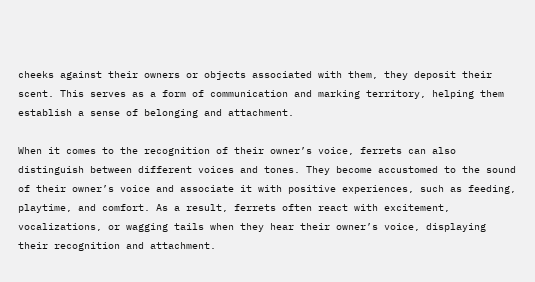cheeks against their owners or objects associated with them, they deposit their scent. This serves as a form of communication and marking territory, helping them establish a sense of belonging and attachment.

When it comes to the recognition of their owner’s voice, ferrets can also distinguish between different voices and tones. They become accustomed to the sound of their owner’s voice and associate it with positive experiences, such as feeding, playtime, and comfort. As a result, ferrets often react with excitement, vocalizations, or wagging tails when they hear their owner’s voice, displaying their recognition and attachment.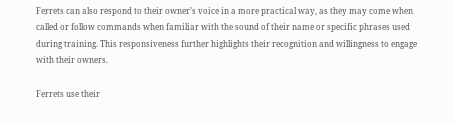Ferrets can also respond to their owner’s voice in a more practical way, as they may come when called or follow commands when familiar with the sound of their name or specific phrases used during training. This responsiveness further highlights their recognition and willingness to engage with their owners.

Ferrets use their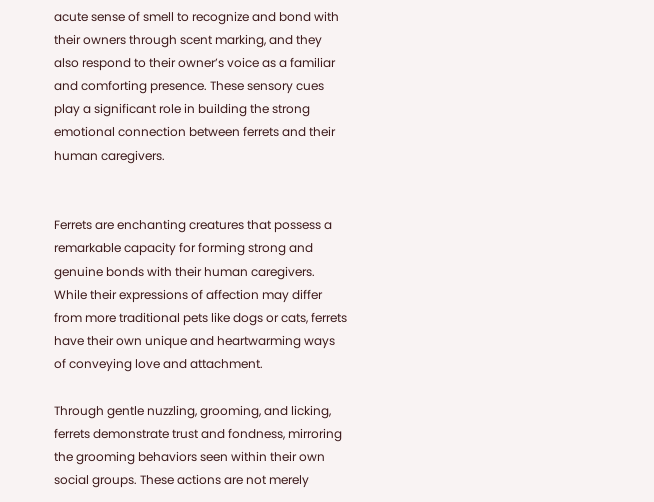acute sense of smell to recognize and bond with their owners through scent marking, and they also respond to their owner’s voice as a familiar and comforting presence. These sensory cues play a significant role in building the strong emotional connection between ferrets and their human caregivers.


Ferrets are enchanting creatures that possess a remarkable capacity for forming strong and genuine bonds with their human caregivers. While their expressions of affection may differ from more traditional pets like dogs or cats, ferrets have their own unique and heartwarming ways of conveying love and attachment.

Through gentle nuzzling, grooming, and licking, ferrets demonstrate trust and fondness, mirroring the grooming behaviors seen within their own social groups. These actions are not merely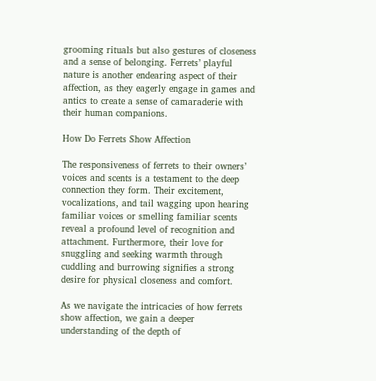grooming rituals but also gestures of closeness and a sense of belonging. Ferrets’ playful nature is another endearing aspect of their affection, as they eagerly engage in games and antics to create a sense of camaraderie with their human companions.

How Do Ferrets Show Affection

The responsiveness of ferrets to their owners’ voices and scents is a testament to the deep connection they form. Their excitement, vocalizations, and tail wagging upon hearing familiar voices or smelling familiar scents reveal a profound level of recognition and attachment. Furthermore, their love for snuggling and seeking warmth through cuddling and burrowing signifies a strong desire for physical closeness and comfort.

As we navigate the intricacies of how ferrets show affection, we gain a deeper understanding of the depth of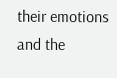their emotions and the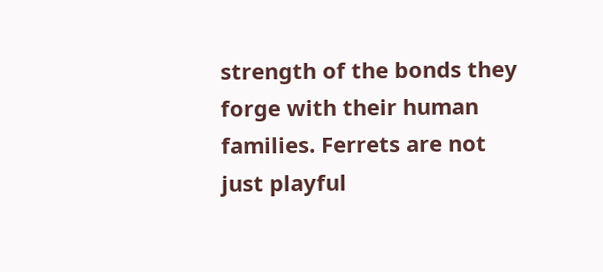strength of the bonds they forge with their human families. Ferrets are not just playful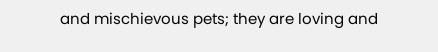and mischievous pets; they are loving and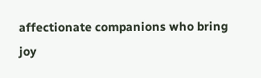affectionate companions who bring joy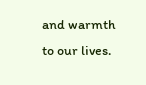and warmth to our lives.